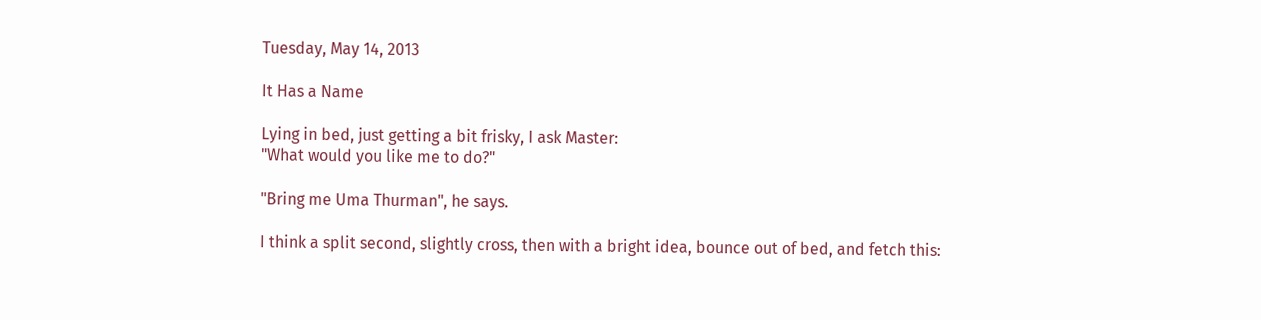Tuesday, May 14, 2013

It Has a Name

Lying in bed, just getting a bit frisky, I ask Master:
"What would you like me to do?"

"Bring me Uma Thurman", he says.

I think a split second, slightly cross, then with a bright idea, bounce out of bed, and fetch this: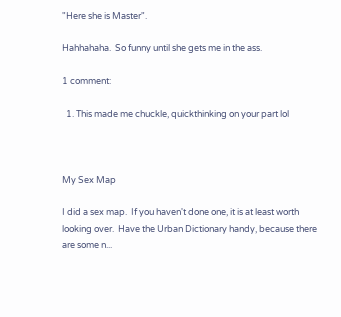"Here she is Master".

Hahhahaha.  So funny until she gets me in the ass.

1 comment:

  1. This made me chuckle, quickthinking on your part lol



My Sex Map

I did a sex map.  If you haven't done one, it is at least worth looking over.  Have the Urban Dictionary handy, because there are some n...